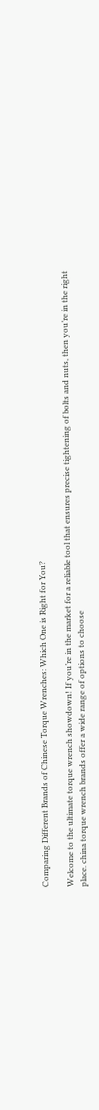Comparing Different Brands of Chinese Torque Wrenches: Which One is Right for You?

Welcome to the ultimate torque wrench showdown! If you’re in the market for a reliable tool that ensures precise tightening of bolts and nuts, then you’re in the right place. china torque wrench brands offer a wide range of options to choose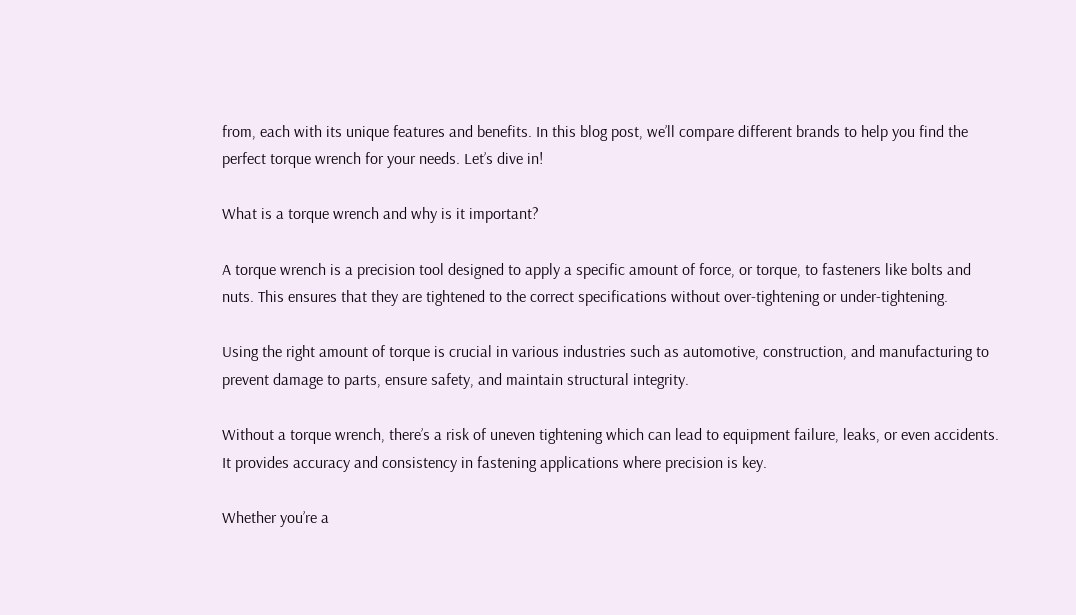from, each with its unique features and benefits. In this blog post, we’ll compare different brands to help you find the perfect torque wrench for your needs. Let’s dive in!

What is a torque wrench and why is it important?

A torque wrench is a precision tool designed to apply a specific amount of force, or torque, to fasteners like bolts and nuts. This ensures that they are tightened to the correct specifications without over-tightening or under-tightening.

Using the right amount of torque is crucial in various industries such as automotive, construction, and manufacturing to prevent damage to parts, ensure safety, and maintain structural integrity.

Without a torque wrench, there’s a risk of uneven tightening which can lead to equipment failure, leaks, or even accidents. It provides accuracy and consistency in fastening applications where precision is key.

Whether you’re a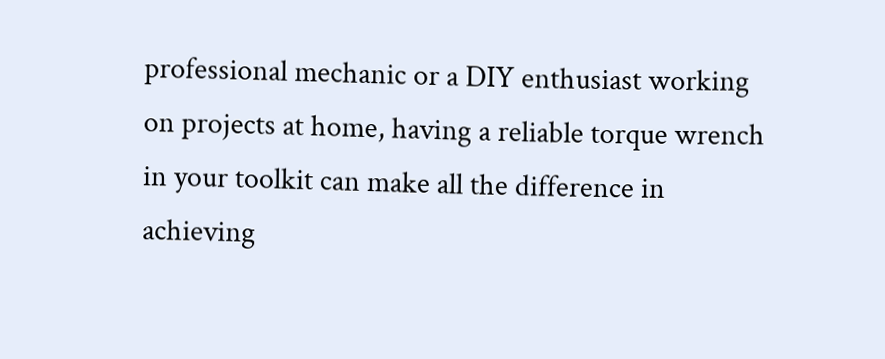professional mechanic or a DIY enthusiast working on projects at home, having a reliable torque wrench in your toolkit can make all the difference in achieving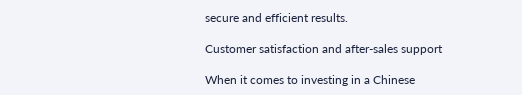secure and efficient results.

Customer satisfaction and after-sales support

When it comes to investing in a Chinese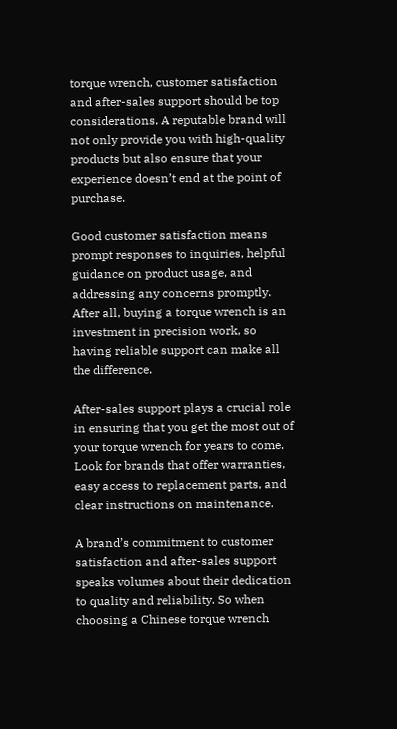torque wrench, customer satisfaction and after-sales support should be top considerations. A reputable brand will not only provide you with high-quality products but also ensure that your experience doesn’t end at the point of purchase.

Good customer satisfaction means prompt responses to inquiries, helpful guidance on product usage, and addressing any concerns promptly. After all, buying a torque wrench is an investment in precision work, so having reliable support can make all the difference.

After-sales support plays a crucial role in ensuring that you get the most out of your torque wrench for years to come. Look for brands that offer warranties, easy access to replacement parts, and clear instructions on maintenance.

A brand’s commitment to customer satisfaction and after-sales support speaks volumes about their dedication to quality and reliability. So when choosing a Chinese torque wrench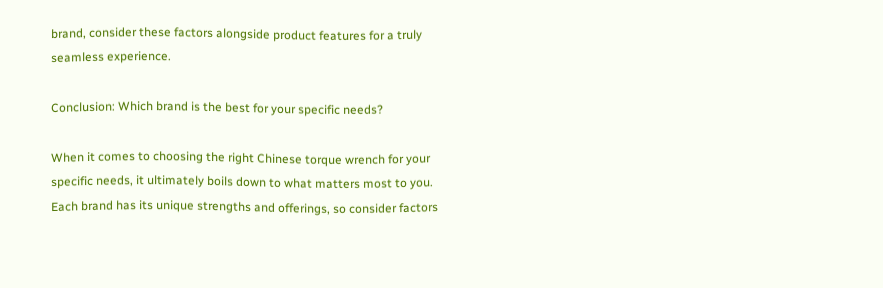brand, consider these factors alongside product features for a truly seamless experience.

Conclusion: Which brand is the best for your specific needs?

When it comes to choosing the right Chinese torque wrench for your specific needs, it ultimately boils down to what matters most to you. Each brand has its unique strengths and offerings, so consider factors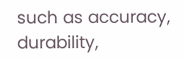such as accuracy, durability,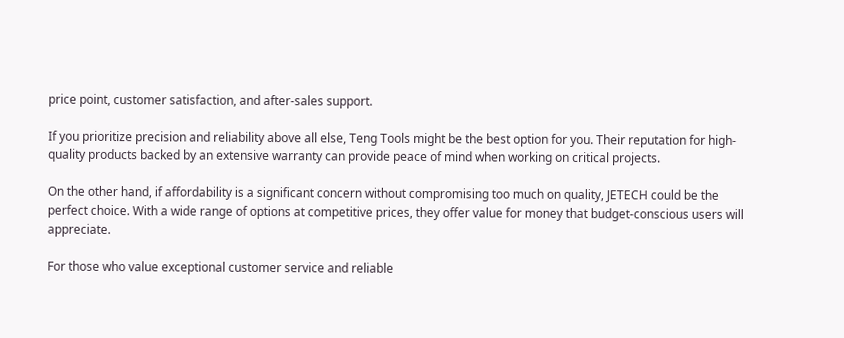price point, customer satisfaction, and after-sales support.

If you prioritize precision and reliability above all else, Teng Tools might be the best option for you. Their reputation for high-quality products backed by an extensive warranty can provide peace of mind when working on critical projects.

On the other hand, if affordability is a significant concern without compromising too much on quality, JETECH could be the perfect choice. With a wide range of options at competitive prices, they offer value for money that budget-conscious users will appreciate.

For those who value exceptional customer service and reliable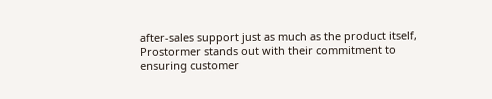after-sales support just as much as the product itself, Prostormer stands out with their commitment to ensuring customer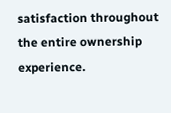satisfaction throughout the entire ownership experience.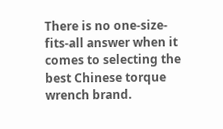There is no one-size-fits-all answer when it comes to selecting the best Chinese torque wrench brand.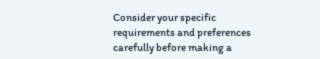Consider your specific requirements and preferences carefully before making a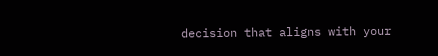decision that aligns with your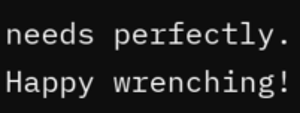needs perfectly. Happy wrenching!